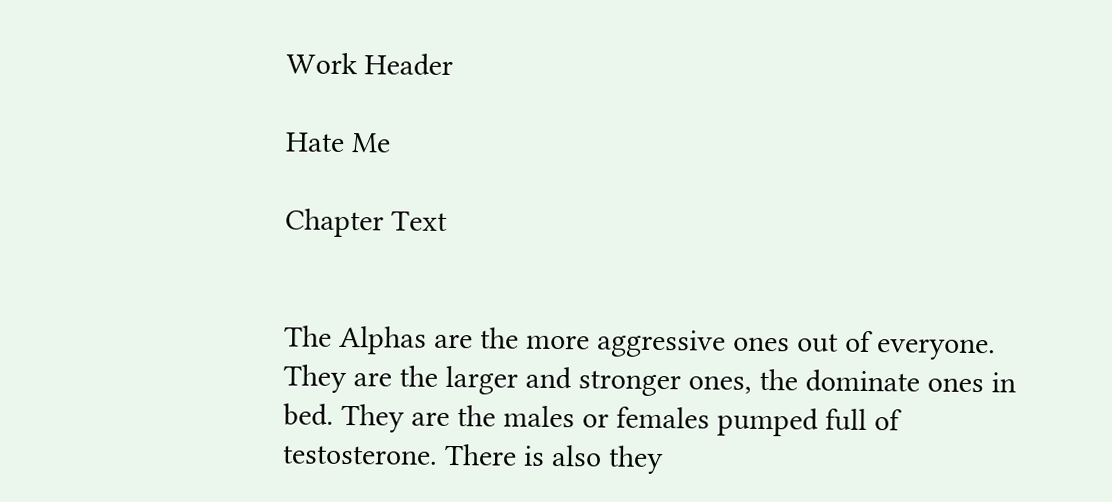Work Header

Hate Me

Chapter Text


The Alphas are the more aggressive ones out of everyone. They are the larger and stronger ones, the dominate ones in bed. They are the males or females pumped full of testosterone. There is also they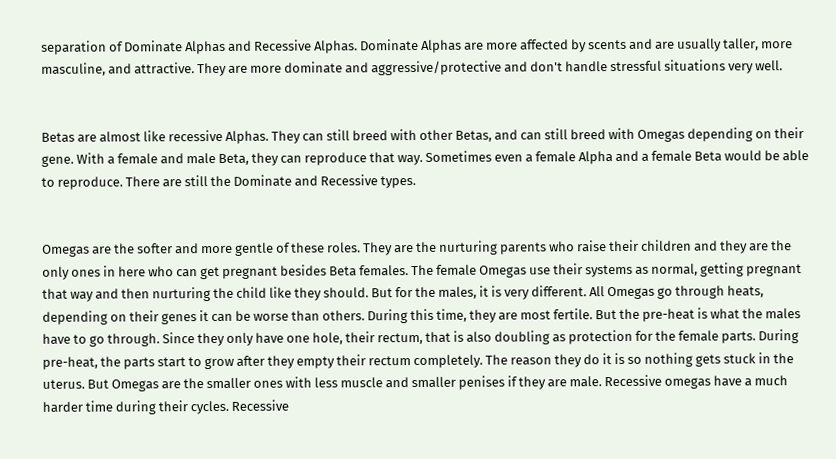separation of Dominate Alphas and Recessive Alphas. Dominate Alphas are more affected by scents and are usually taller, more masculine, and attractive. They are more dominate and aggressive/protective and don't handle stressful situations very well.


Betas are almost like recessive Alphas. They can still breed with other Betas, and can still breed with Omegas depending on their gene. With a female and male Beta, they can reproduce that way. Sometimes even a female Alpha and a female Beta would be able to reproduce. There are still the Dominate and Recessive types.


Omegas are the softer and more gentle of these roles. They are the nurturing parents who raise their children and they are the only ones in here who can get pregnant besides Beta females. The female Omegas use their systems as normal, getting pregnant that way and then nurturing the child like they should. But for the males, it is very different. All Omegas go through heats, depending on their genes it can be worse than others. During this time, they are most fertile. But the pre-heat is what the males have to go through. Since they only have one hole, their rectum, that is also doubling as protection for the female parts. During pre-heat, the parts start to grow after they empty their rectum completely. The reason they do it is so nothing gets stuck in the uterus. But Omegas are the smaller ones with less muscle and smaller penises if they are male. Recessive omegas have a much harder time during their cycles. Recessive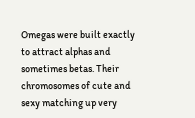Omegas were built exactly to attract alphas and sometimes betas. Their chromosomes of cute and sexy matching up very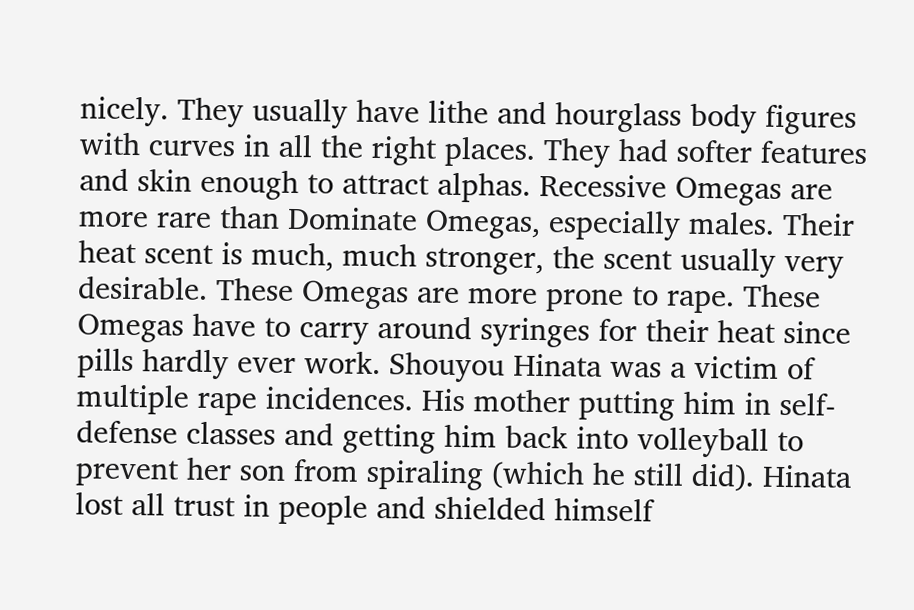nicely. They usually have lithe and hourglass body figures with curves in all the right places. They had softer features and skin enough to attract alphas. Recessive Omegas are more rare than Dominate Omegas, especially males. Their heat scent is much, much stronger, the scent usually very desirable. These Omegas are more prone to rape. These Omegas have to carry around syringes for their heat since pills hardly ever work. Shouyou Hinata was a victim of multiple rape incidences. His mother putting him in self-defense classes and getting him back into volleyball to prevent her son from spiraling (which he still did). Hinata lost all trust in people and shielded himself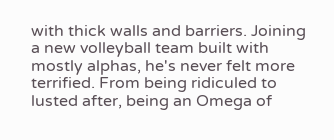with thick walls and barriers. Joining a new volleyball team built with mostly alphas, he's never felt more terrified. From being ridiculed to lusted after, being an Omega of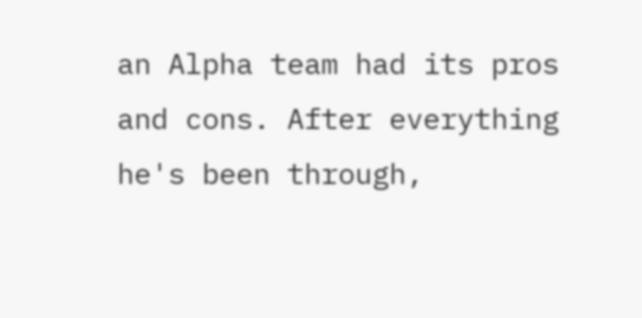an Alpha team had its pros and cons. After everything he's been through,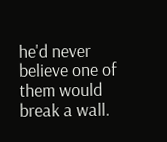he'd never believe one of them would break a wall.